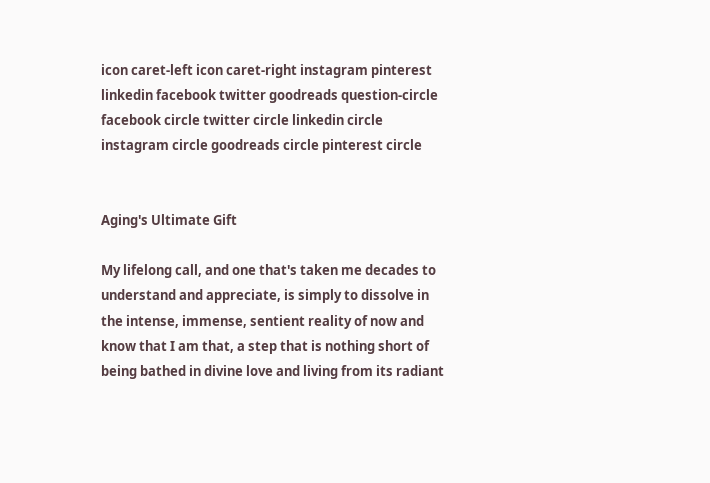icon caret-left icon caret-right instagram pinterest linkedin facebook twitter goodreads question-circle facebook circle twitter circle linkedin circle instagram circle goodreads circle pinterest circle


Aging's Ultimate Gift

My lifelong call, and one that's taken me decades to understand and appreciate, is simply to dissolve in the intense, immense, sentient reality of now and know that I am that, a step that is nothing short of being bathed in divine love and living from its radiant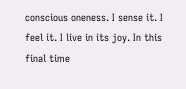conscious oneness. I sense it. I feel it. I live in its joy. In this final time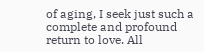of aging, I seek just such a complete and profound return to love. All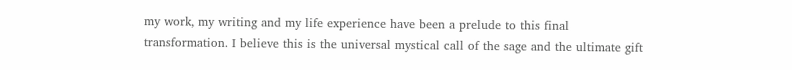my work, my writing and my life experience have been a prelude to this final transformation. I believe this is the universal mystical call of the sage and the ultimate gift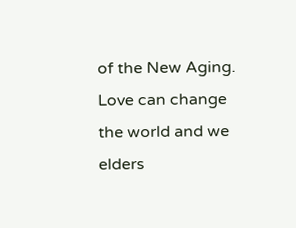of the New Aging. Love can change the world and we elders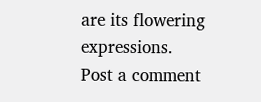are its flowering expressions.
Post a comment